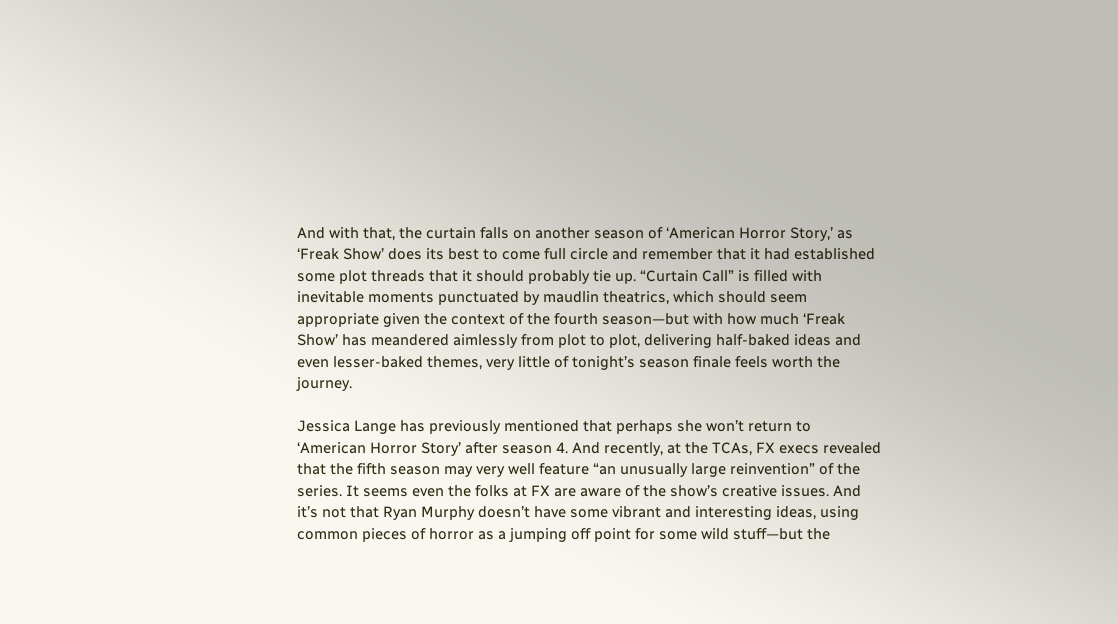And with that, the curtain falls on another season of ‘American Horror Story,’ as ‘Freak Show’ does its best to come full circle and remember that it had established some plot threads that it should probably tie up. “Curtain Call” is filled with inevitable moments punctuated by maudlin theatrics, which should seem appropriate given the context of the fourth season—but with how much ‘Freak Show’ has meandered aimlessly from plot to plot, delivering half-baked ideas and even lesser-baked themes, very little of tonight’s season finale feels worth the journey.

Jessica Lange has previously mentioned that perhaps she won’t return to ‘American Horror Story’ after season 4. And recently, at the TCAs, FX execs revealed that the fifth season may very well feature “an unusually large reinvention” of the series. It seems even the folks at FX are aware of the show’s creative issues. And it’s not that Ryan Murphy doesn’t have some vibrant and interesting ideas, using common pieces of horror as a jumping off point for some wild stuff—but the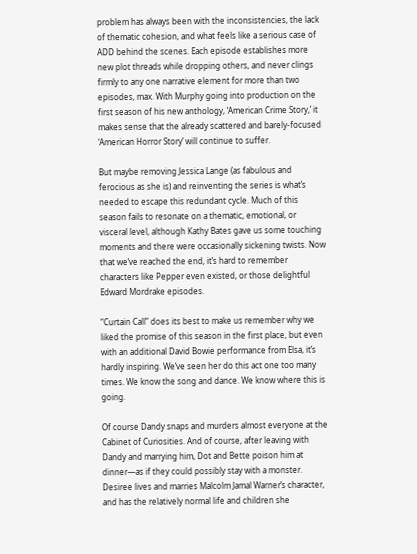problem has always been with the inconsistencies, the lack of thematic cohesion, and what feels like a serious case of ADD behind the scenes. Each episode establishes more new plot threads while dropping others, and never clings firmly to any one narrative element for more than two episodes, max. With Murphy going into production on the first season of his new anthology, ‘American Crime Story,’ it makes sense that the already scattered and barely-focused ‘American Horror Story’ will continue to suffer.

But maybe removing Jessica Lange (as fabulous and ferocious as she is) and reinventing the series is what’s needed to escape this redundant cycle. Much of this season fails to resonate on a thematic, emotional, or visceral level, although Kathy Bates gave us some touching moments and there were occasionally sickening twists. Now that we’ve reached the end, it’s hard to remember characters like Pepper even existed, or those delightful Edward Mordrake episodes.

“Curtain Call” does its best to make us remember why we liked the promise of this season in the first place, but even with an additional David Bowie performance from Elsa, it’s hardly inspiring. We’ve seen her do this act one too many times. We know the song and dance. We know where this is going.

Of course Dandy snaps and murders almost everyone at the Cabinet of Curiosities. And of course, after leaving with Dandy and marrying him, Dot and Bette poison him at dinner—as if they could possibly stay with a monster. Desiree lives and marries Malcolm Jamal Warner’s character, and has the relatively normal life and children she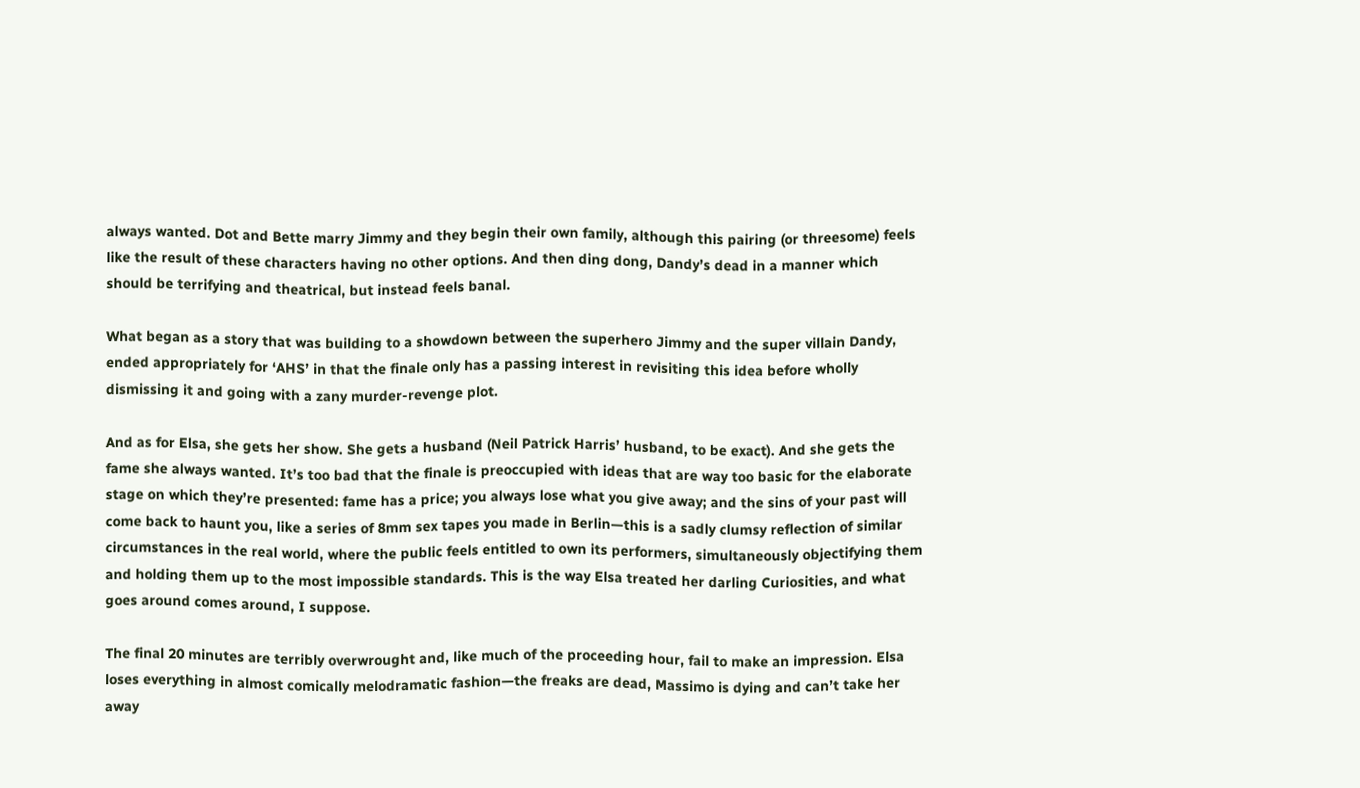always wanted. Dot and Bette marry Jimmy and they begin their own family, although this pairing (or threesome) feels like the result of these characters having no other options. And then ding dong, Dandy’s dead in a manner which should be terrifying and theatrical, but instead feels banal.

What began as a story that was building to a showdown between the superhero Jimmy and the super villain Dandy, ended appropriately for ‘AHS’ in that the finale only has a passing interest in revisiting this idea before wholly dismissing it and going with a zany murder-revenge plot.

And as for Elsa, she gets her show. She gets a husband (Neil Patrick Harris’ husband, to be exact). And she gets the fame she always wanted. It’s too bad that the finale is preoccupied with ideas that are way too basic for the elaborate stage on which they’re presented: fame has a price; you always lose what you give away; and the sins of your past will come back to haunt you, like a series of 8mm sex tapes you made in Berlin—this is a sadly clumsy reflection of similar circumstances in the real world, where the public feels entitled to own its performers, simultaneously objectifying them and holding them up to the most impossible standards. This is the way Elsa treated her darling Curiosities, and what goes around comes around, I suppose.

The final 20 minutes are terribly overwrought and, like much of the proceeding hour, fail to make an impression. Elsa loses everything in almost comically melodramatic fashion—the freaks are dead, Massimo is dying and can’t take her away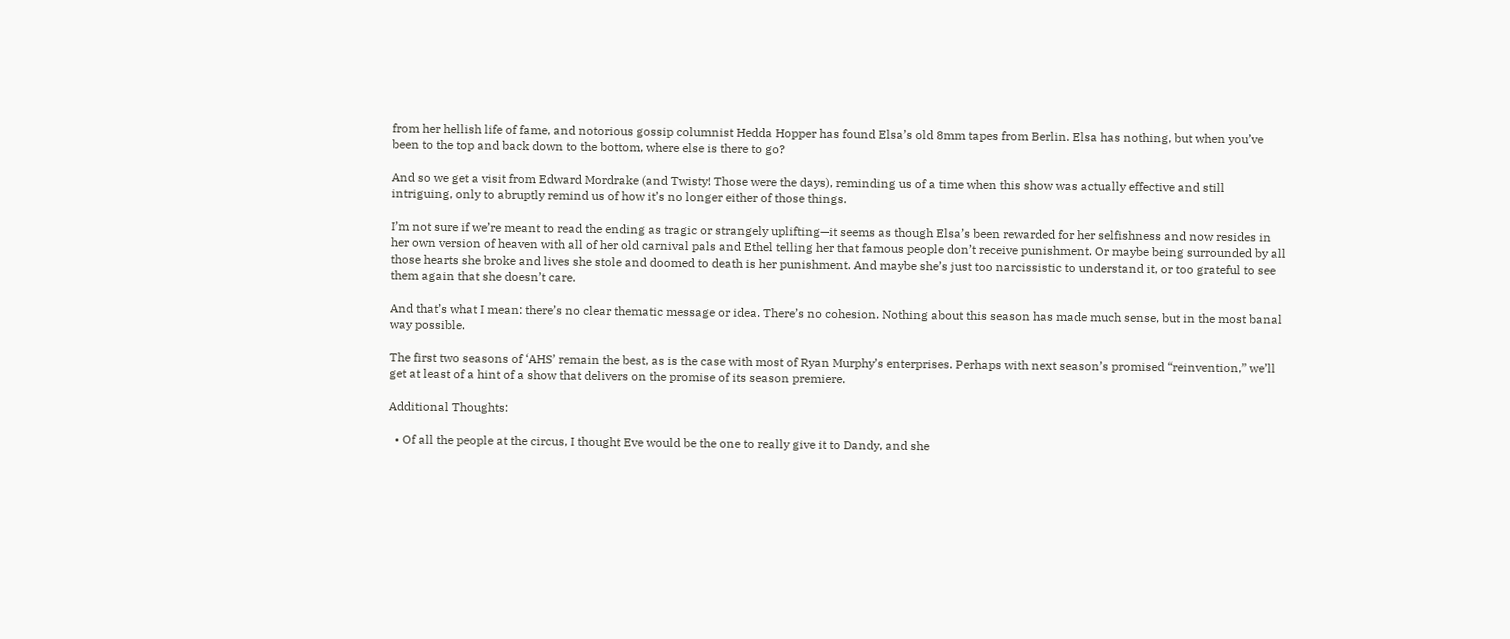from her hellish life of fame, and notorious gossip columnist Hedda Hopper has found Elsa’s old 8mm tapes from Berlin. Elsa has nothing, but when you’ve been to the top and back down to the bottom, where else is there to go?

And so we get a visit from Edward Mordrake (and Twisty! Those were the days), reminding us of a time when this show was actually effective and still intriguing, only to abruptly remind us of how it’s no longer either of those things.

I’m not sure if we’re meant to read the ending as tragic or strangely uplifting—it seems as though Elsa’s been rewarded for her selfishness and now resides in her own version of heaven with all of her old carnival pals and Ethel telling her that famous people don’t receive punishment. Or maybe being surrounded by all those hearts she broke and lives she stole and doomed to death is her punishment. And maybe she’s just too narcissistic to understand it, or too grateful to see them again that she doesn’t care.

And that’s what I mean: there’s no clear thematic message or idea. There’s no cohesion. Nothing about this season has made much sense, but in the most banal way possible.

The first two seasons of ‘AHS’ remain the best, as is the case with most of Ryan Murphy’s enterprises. Perhaps with next season’s promised “reinvention,” we’ll get at least of a hint of a show that delivers on the promise of its season premiere.

Additional Thoughts:

  • Of all the people at the circus, I thought Eve would be the one to really give it to Dandy, and she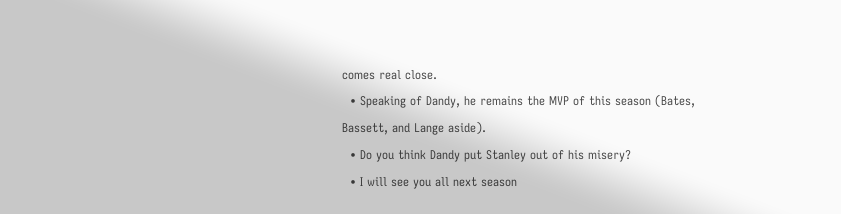comes real close.
  • Speaking of Dandy, he remains the MVP of this season (Bates, Bassett, and Lange aside).
  • Do you think Dandy put Stanley out of his misery?
  • I will see you all next season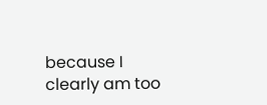because I clearly am too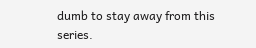dumb to stay away from this series.